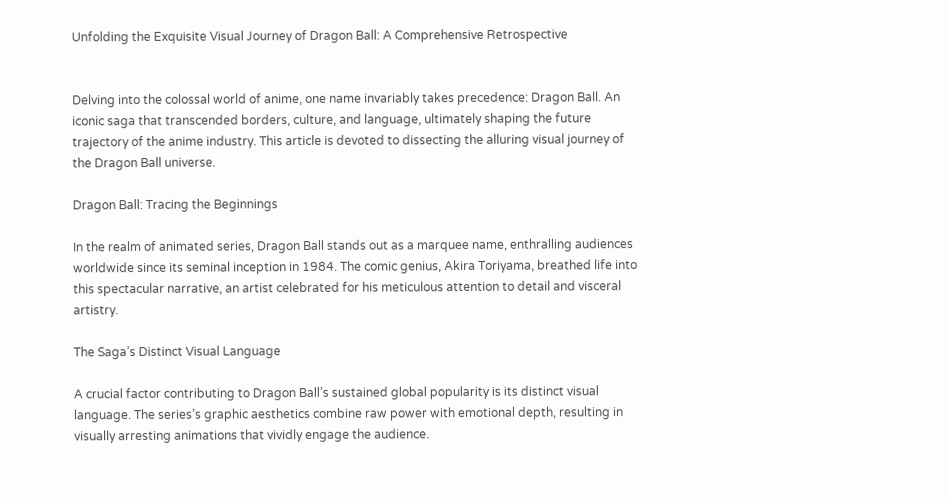Unfolding the Exquisite Visual Journey of Dragon Ball: A Comprehensive Retrospective


Delving into the colossal world of anime, one name invariably takes precedence: Dragon Ball. An iconic saga that transcended borders, culture, and language, ultimately shaping the future trajectory of the anime industry. This article is devoted to dissecting the alluring visual journey of the Dragon Ball universe.

Dragon Ball: Tracing the Beginnings

In the realm of animated series, Dragon Ball stands out as a marquee name, enthralling audiences worldwide since its seminal inception in 1984. The comic genius, Akira Toriyama, breathed life into this spectacular narrative, an artist celebrated for his meticulous attention to detail and visceral artistry.

The Saga’s Distinct Visual Language

A crucial factor contributing to Dragon Ball’s sustained global popularity is its distinct visual language. The series’s graphic aesthetics combine raw power with emotional depth, resulting in visually arresting animations that vividly engage the audience.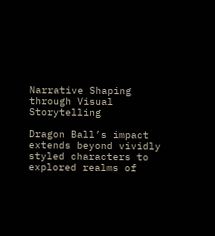Narrative Shaping through Visual Storytelling

Dragon Ball’s impact extends beyond vividly styled characters to explored realms of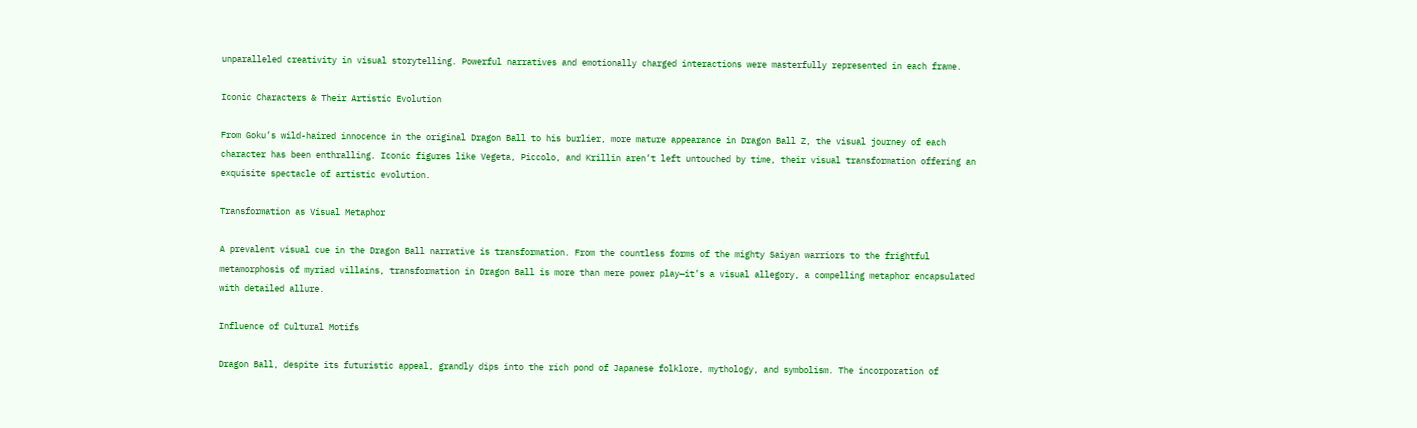unparalleled creativity in visual storytelling. Powerful narratives and emotionally charged interactions were masterfully represented in each frame.

Iconic Characters & Their Artistic Evolution

From Goku’s wild-haired innocence in the original Dragon Ball to his burlier, more mature appearance in Dragon Ball Z, the visual journey of each character has been enthralling. Iconic figures like Vegeta, Piccolo, and Krillin aren’t left untouched by time, their visual transformation offering an exquisite spectacle of artistic evolution.

Transformation as Visual Metaphor

A prevalent visual cue in the Dragon Ball narrative is transformation. From the countless forms of the mighty Saiyan warriors to the frightful metamorphosis of myriad villains, transformation in Dragon Ball is more than mere power play—it’s a visual allegory, a compelling metaphor encapsulated with detailed allure.

Influence of Cultural Motifs

Dragon Ball, despite its futuristic appeal, grandly dips into the rich pond of Japanese folklore, mythology, and symbolism. The incorporation of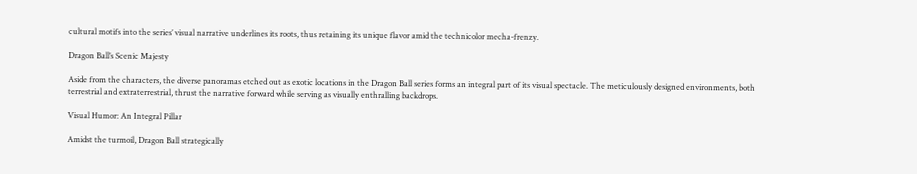cultural motifs into the series’ visual narrative underlines its roots, thus retaining its unique flavor amid the technicolor mecha-frenzy.

Dragon Ball’s Scenic Majesty

Aside from the characters, the diverse panoramas etched out as exotic locations in the Dragon Ball series forms an integral part of its visual spectacle. The meticulously designed environments, both terrestrial and extraterrestrial, thrust the narrative forward while serving as visually enthralling backdrops.

Visual Humor: An Integral Pillar

Amidst the turmoil, Dragon Ball strategically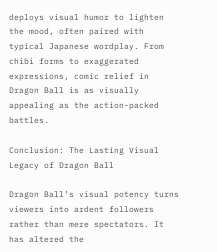deploys visual humor to lighten the mood, often paired with typical Japanese wordplay. From chibi forms to exaggerated expressions, comic relief in Dragon Ball is as visually appealing as the action-packed battles.

Conclusion: The Lasting Visual Legacy of Dragon Ball

Dragon Ball’s visual potency turns viewers into ardent followers rather than mere spectators. It has altered the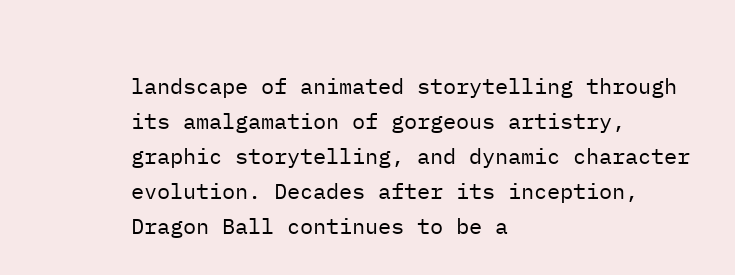landscape of animated storytelling through its amalgamation of gorgeous artistry, graphic storytelling, and dynamic character evolution. Decades after its inception, Dragon Ball continues to be a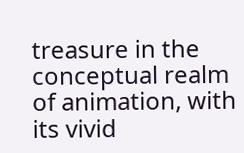treasure in the conceptual realm of animation, with its vivid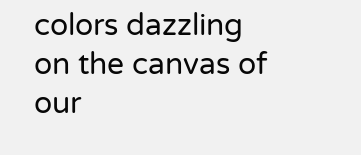colors dazzling on the canvas of our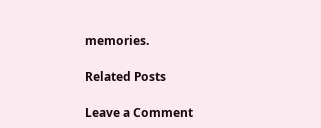memories.

Related Posts

Leave a Comment